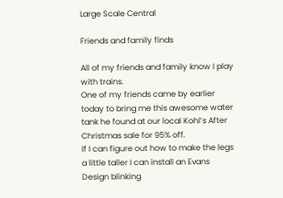Large Scale Central

Friends and family finds

All of my friends and family know I play with trains.
One of my friends came by earlier today to bring me this awesome water tank he found at our local Kohl’s After Christmas sale for 95% off.
If I can figure out how to make the legs a little taller I can install an Evans Design blinking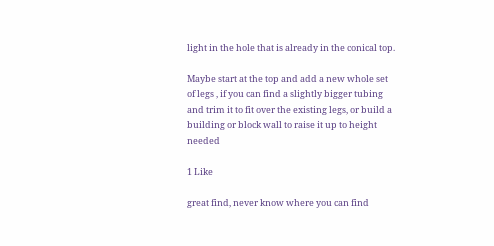light in the hole that is already in the conical top.

Maybe start at the top and add a new whole set of legs , if you can find a slightly bigger tubing and trim it to fit over the existing legs, or build a building or block wall to raise it up to height needed

1 Like

great find, never know where you can find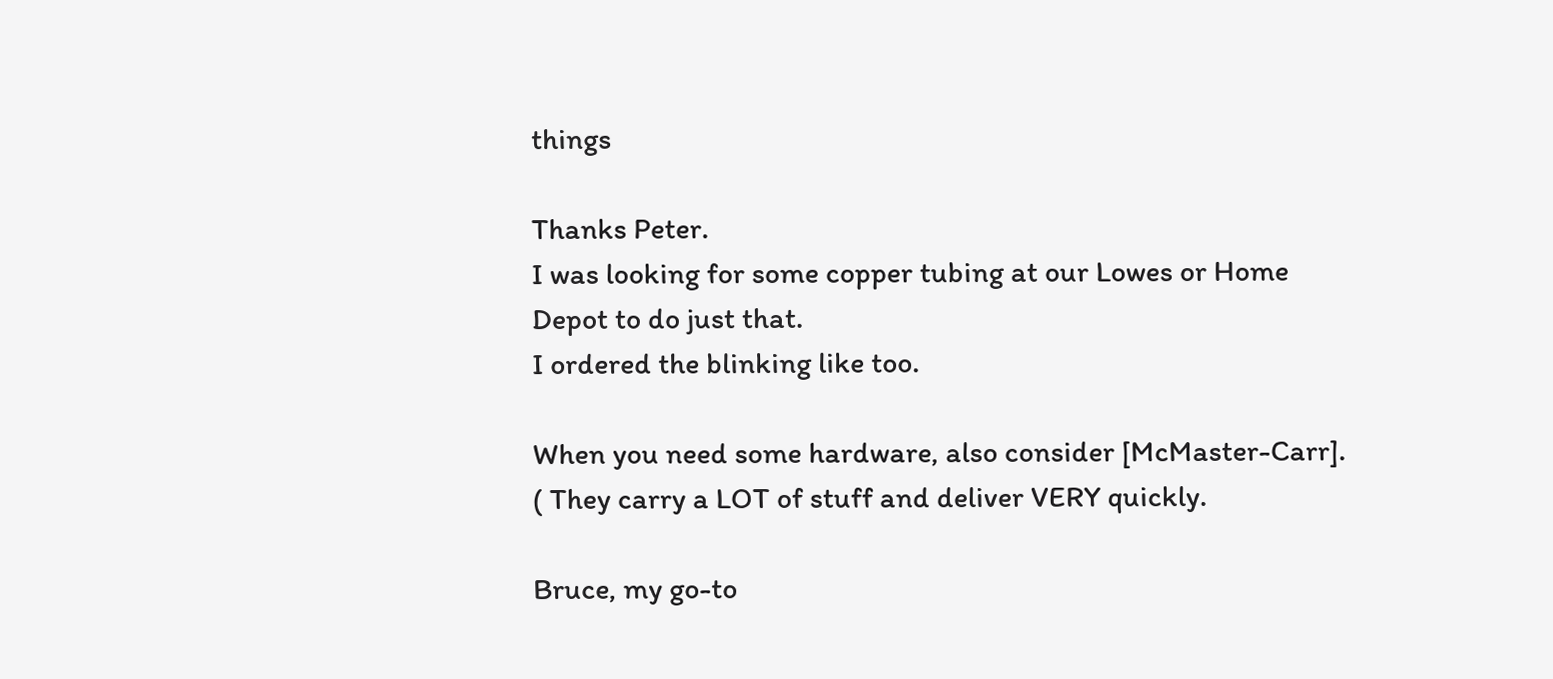things

Thanks Peter.
I was looking for some copper tubing at our Lowes or Home Depot to do just that.
I ordered the blinking like too.

When you need some hardware, also consider [McMaster-Carr].
( They carry a LOT of stuff and deliver VERY quickly.

Bruce, my go-to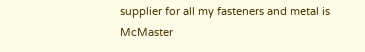supplier for all my fasteners and metal is McMaster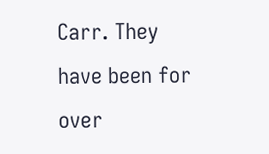Carr. They have been for over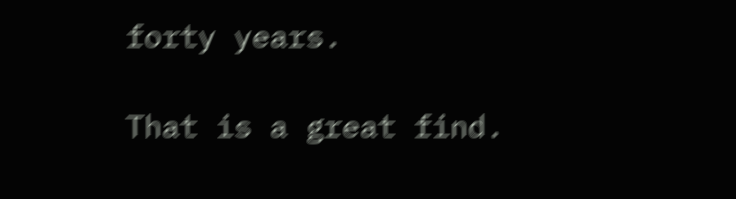forty years.

That is a great find.